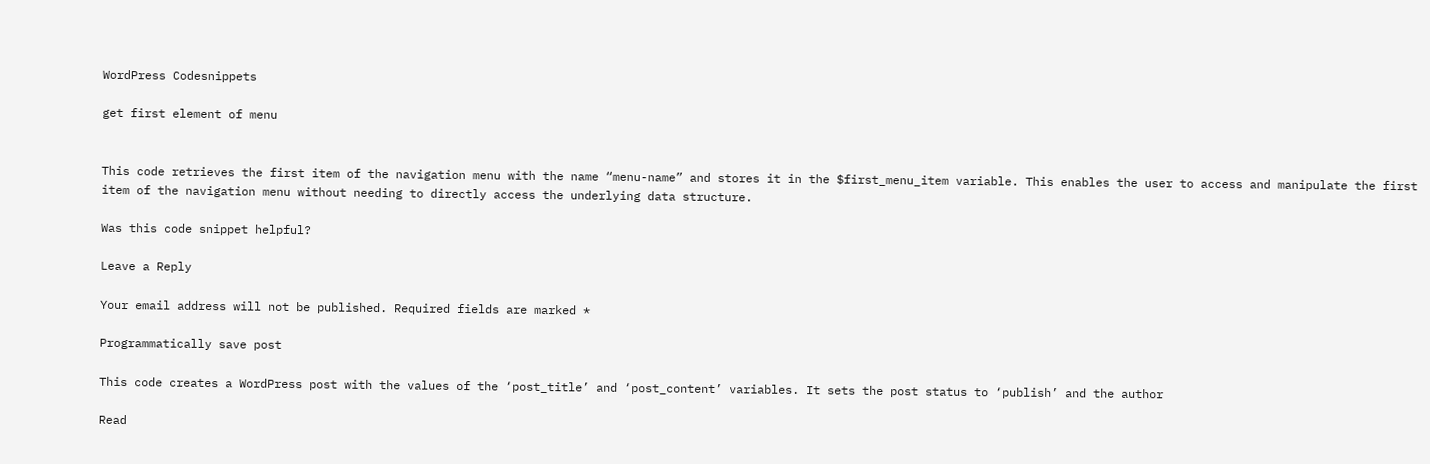WordPress Codesnippets

get first element of menu


This code retrieves the first item of the navigation menu with the name “menu-name” and stores it in the $first_menu_item variable. This enables the user to access and manipulate the first item of the navigation menu without needing to directly access the underlying data structure.

Was this code snippet helpful?

Leave a Reply

Your email address will not be published. Required fields are marked *

Programmatically save post

This code creates a WordPress post with the values of the ‘post_title’ and ‘post_content’ variables. It sets the post status to ‘publish’ and the author

Read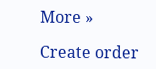More »

Create order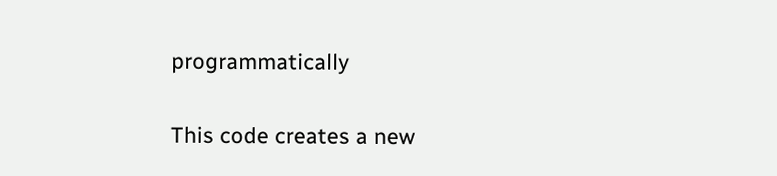programmatically

This code creates a new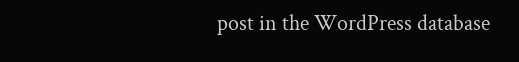post in the WordPress database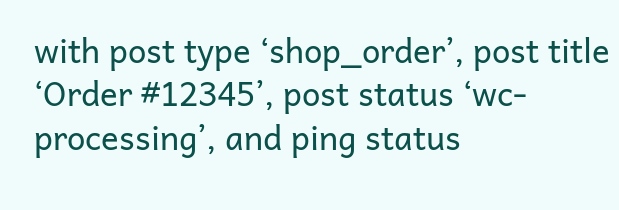with post type ‘shop_order’, post title ‘Order #12345’, post status ‘wc-processing’, and ping status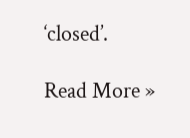‘closed’.

Read More »